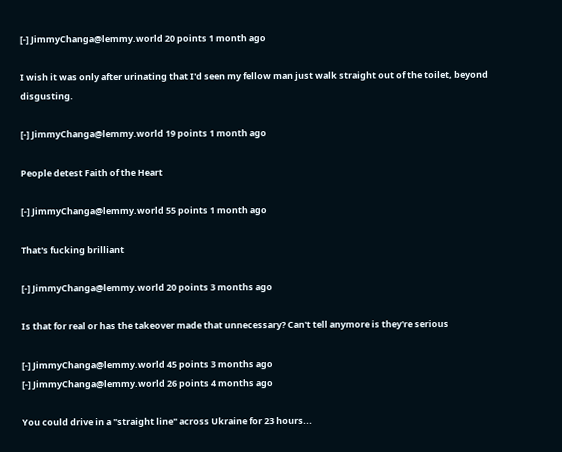[-] JimmyChanga@lemmy.world 20 points 1 month ago

I wish it was only after urinating that I'd seen my fellow man just walk straight out of the toilet, beyond disgusting.

[-] JimmyChanga@lemmy.world 19 points 1 month ago

People detest Faith of the Heart

[-] JimmyChanga@lemmy.world 55 points 1 month ago

That's fucking brilliant

[-] JimmyChanga@lemmy.world 20 points 3 months ago

Is that for real or has the takeover made that unnecessary? Can't tell anymore is they're serious

[-] JimmyChanga@lemmy.world 45 points 3 months ago
[-] JimmyChanga@lemmy.world 26 points 4 months ago

You could drive in a "straight line" across Ukraine for 23 hours...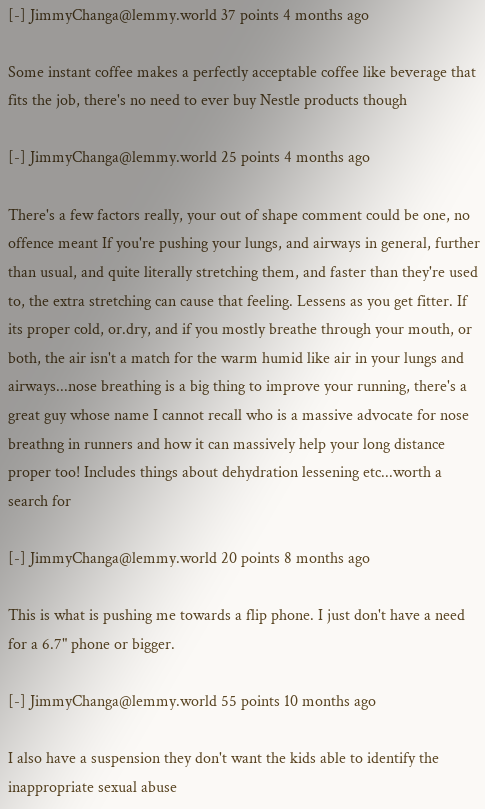[-] JimmyChanga@lemmy.world 37 points 4 months ago

Some instant coffee makes a perfectly acceptable coffee like beverage that fits the job, there's no need to ever buy Nestle products though

[-] JimmyChanga@lemmy.world 25 points 4 months ago

There's a few factors really, your out of shape comment could be one, no offence meant If you're pushing your lungs, and airways in general, further than usual, and quite literally stretching them, and faster than they're used to, the extra stretching can cause that feeling. Lessens as you get fitter. If its proper cold, or.dry, and if you mostly breathe through your mouth, or both, the air isn't a match for the warm humid like air in your lungs and airways...nose breathing is a big thing to improve your running, there's a great guy whose name I cannot recall who is a massive advocate for nose breathng in runners and how it can massively help your long distance proper too! Includes things about dehydration lessening etc...worth a search for

[-] JimmyChanga@lemmy.world 20 points 8 months ago

This is what is pushing me towards a flip phone. I just don't have a need for a 6.7" phone or bigger.

[-] JimmyChanga@lemmy.world 55 points 10 months ago

I also have a suspension they don't want the kids able to identify the inappropriate sexual abuse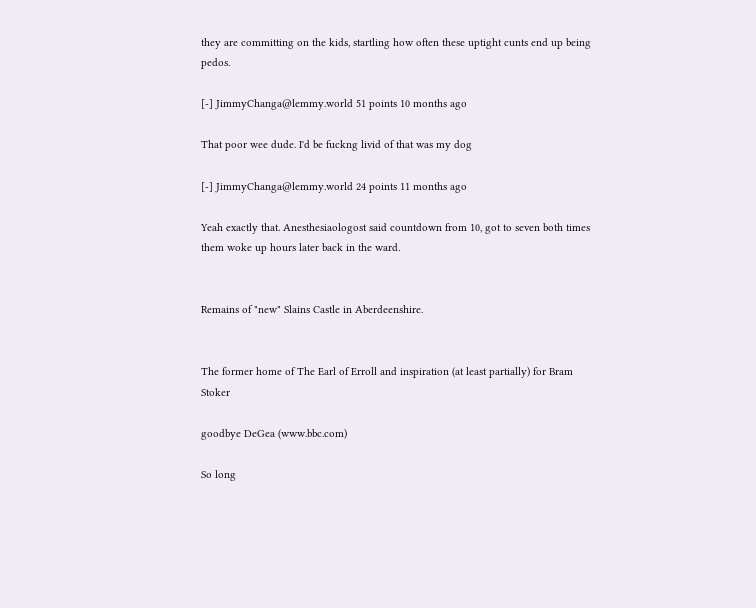they are committing on the kids, startling how often these uptight cunts end up being pedos.

[-] JimmyChanga@lemmy.world 51 points 10 months ago

That poor wee dude. I'd be fuckng livid of that was my dog

[-] JimmyChanga@lemmy.world 24 points 11 months ago

Yeah exactly that. Anesthesiaologost said countdown from 10, got to seven both times them woke up hours later back in the ward.


Remains of "new" Slains Castle in Aberdeenshire.


The former home of The Earl of Erroll and inspiration (at least partially) for Bram Stoker

goodbye DeGea (www.bbc.com)

So long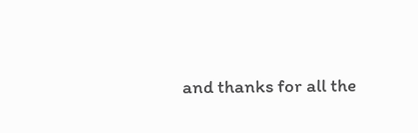and thanks for all the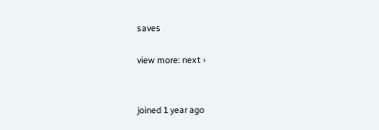saves

view more: next ›


joined 1 year ago